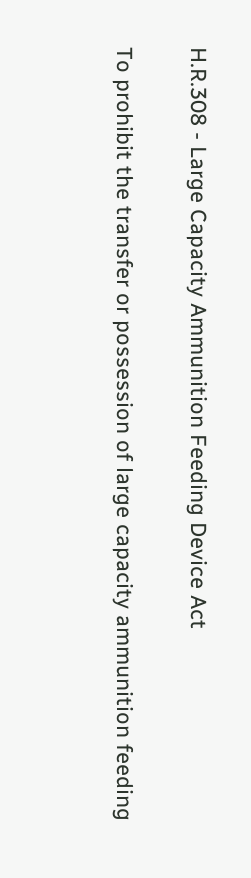H.R.308 - Large Capacity Ammunition Feeding Device Act

To prohibit the transfer or possession of large capacity ammunition feeding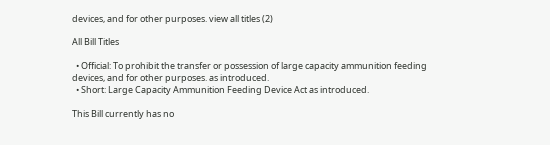devices, and for other purposes. view all titles (2)

All Bill Titles

  • Official: To prohibit the transfer or possession of large capacity ammunition feeding devices, and for other purposes. as introduced.
  • Short: Large Capacity Ammunition Feeding Device Act as introduced.

This Bill currently has no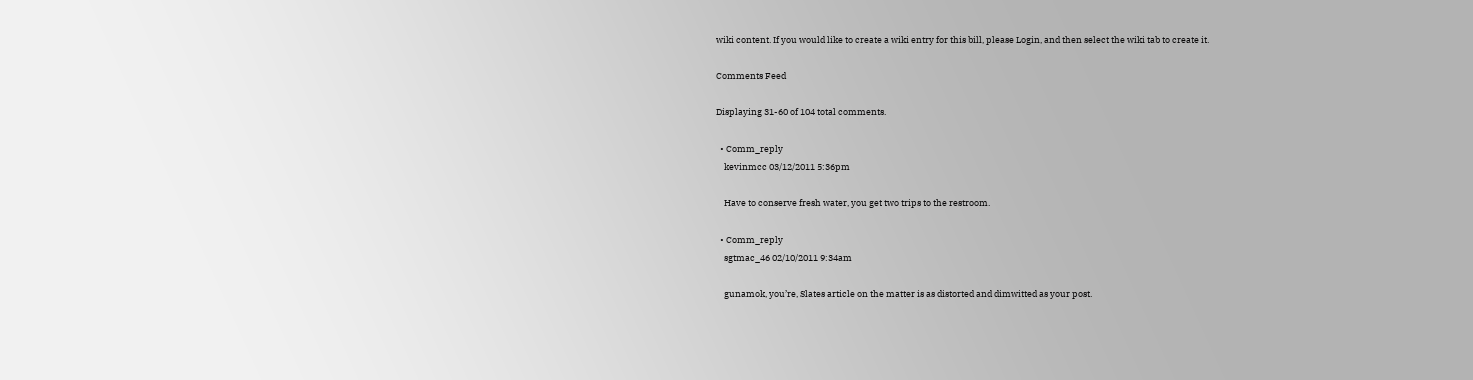wiki content. If you would like to create a wiki entry for this bill, please Login, and then select the wiki tab to create it.

Comments Feed

Displaying 31-60 of 104 total comments.

  • Comm_reply
    kevinmcc 03/12/2011 5:36pm

    Have to conserve fresh water, you get two trips to the restroom.

  • Comm_reply
    sgtmac_46 02/10/2011 9:34am

    gunamok, you’re, Slates article on the matter is as distorted and dimwitted as your post.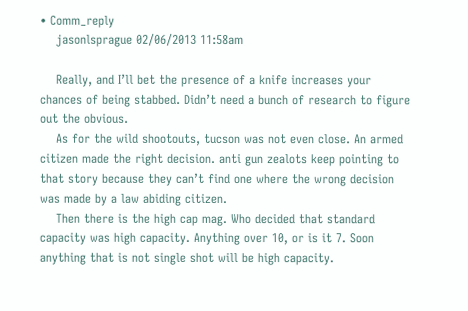• Comm_reply
    jasonlsprague 02/06/2013 11:58am

    Really, and I’ll bet the presence of a knife increases your chances of being stabbed. Didn’t need a bunch of research to figure out the obvious.
    As for the wild shootouts, tucson was not even close. An armed citizen made the right decision. anti gun zealots keep pointing to that story because they can’t find one where the wrong decision was made by a law abiding citizen.
    Then there is the high cap mag. Who decided that standard capacity was high capacity. Anything over 10, or is it 7. Soon anything that is not single shot will be high capacity.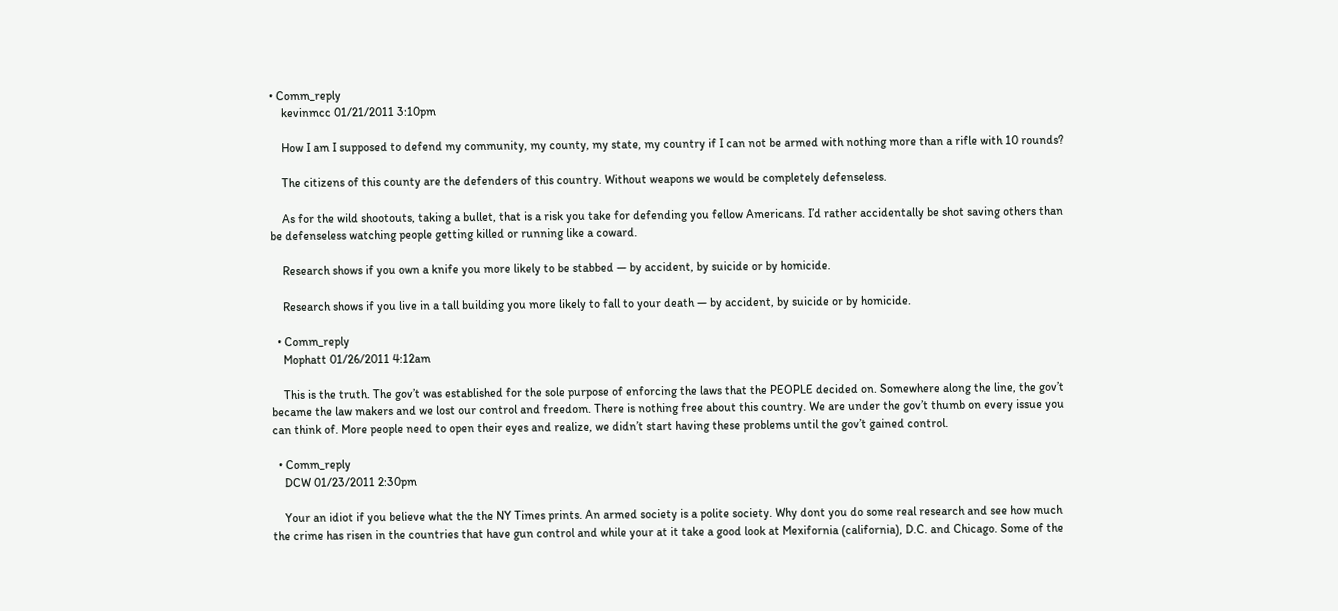• Comm_reply
    kevinmcc 01/21/2011 3:10pm

    How I am I supposed to defend my community, my county, my state, my country if I can not be armed with nothing more than a rifle with 10 rounds?

    The citizens of this county are the defenders of this country. Without weapons we would be completely defenseless.

    As for the wild shootouts, taking a bullet, that is a risk you take for defending you fellow Americans. I’d rather accidentally be shot saving others than be defenseless watching people getting killed or running like a coward.

    Research shows if you own a knife you more likely to be stabbed — by accident, by suicide or by homicide.

    Research shows if you live in a tall building you more likely to fall to your death — by accident, by suicide or by homicide.

  • Comm_reply
    Mophatt 01/26/2011 4:12am

    This is the truth. The gov’t was established for the sole purpose of enforcing the laws that the PEOPLE decided on. Somewhere along the line, the gov’t became the law makers and we lost our control and freedom. There is nothing free about this country. We are under the gov’t thumb on every issue you can think of. More people need to open their eyes and realize, we didn’t start having these problems until the gov’t gained control.

  • Comm_reply
    DCW 01/23/2011 2:30pm

    Your an idiot if you believe what the the NY Times prints. An armed society is a polite society. Why dont you do some real research and see how much the crime has risen in the countries that have gun control and while your at it take a good look at Mexifornia (california), D.C. and Chicago. Some of the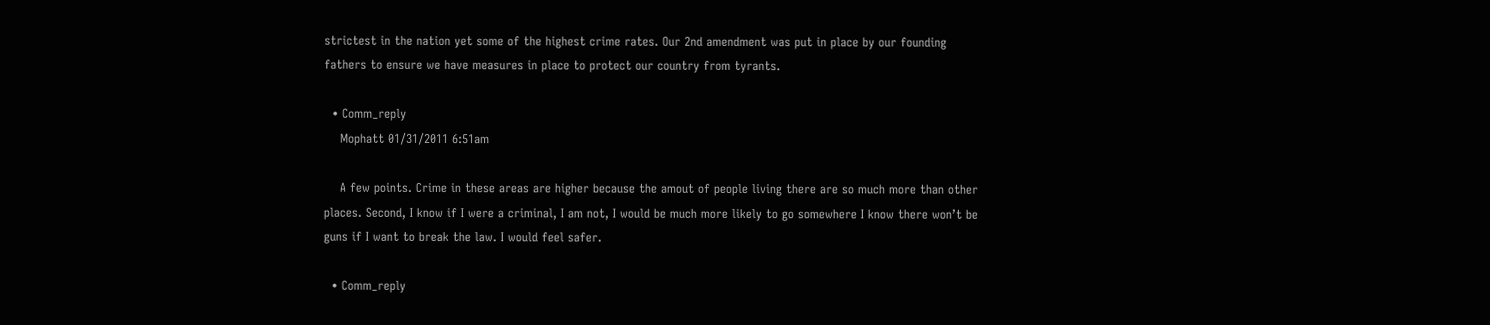strictest in the nation yet some of the highest crime rates. Our 2nd amendment was put in place by our founding fathers to ensure we have measures in place to protect our country from tyrants.

  • Comm_reply
    Mophatt 01/31/2011 6:51am

    A few points. Crime in these areas are higher because the amout of people living there are so much more than other places. Second, I know if I were a criminal, I am not, I would be much more likely to go somewhere I know there won’t be guns if I want to break the law. I would feel safer.

  • Comm_reply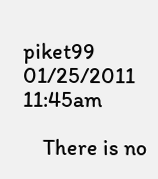piket99 01/25/2011 11:45am

    There is no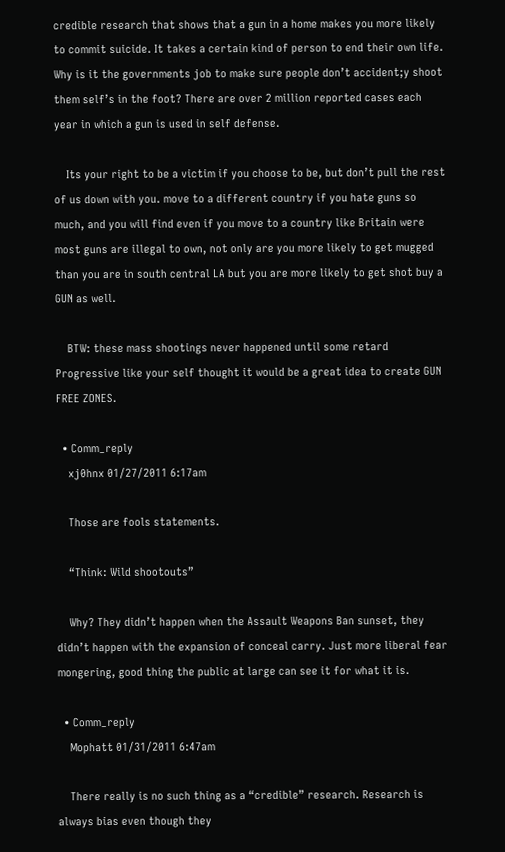credible research that shows that a gun in a home makes you more likely to commit suicide. It takes a certain kind of person to end their own life. Why is it the governments job to make sure people don’t accident;y shoot them self’s in the foot? There are over 2 million reported cases each year in which a gun is used in self defense.

    Its your right to be a victim if you choose to be, but don’t pull the rest of us down with you. move to a different country if you hate guns so much, and you will find even if you move to a country like Britain were most guns are illegal to own, not only are you more likely to get mugged than you are in south central LA but you are more likely to get shot buy a GUN as well.

    BTW: these mass shootings never happened until some retard Progressive like your self thought it would be a great idea to create GUN FREE ZONES.

  • Comm_reply
    xj0hnx 01/27/2011 6:17am

    Those are fools statements.

    “Think: Wild shootouts”

    Why? They didn’t happen when the Assault Weapons Ban sunset, they didn’t happen with the expansion of conceal carry. Just more liberal fear mongering, good thing the public at large can see it for what it is.

  • Comm_reply
    Mophatt 01/31/2011 6:47am

    There really is no such thing as a “credible” research. Research is always bias even though they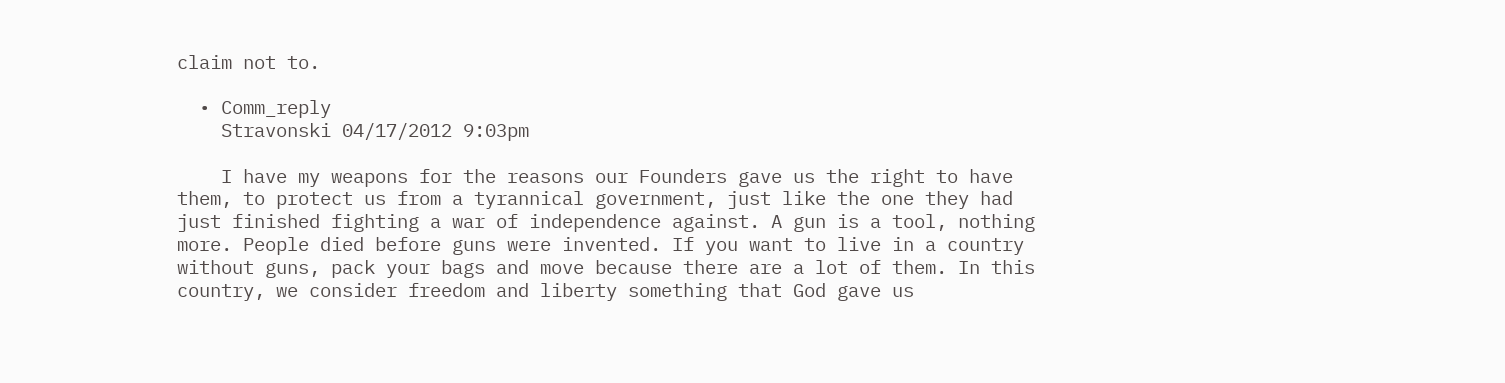claim not to.

  • Comm_reply
    Stravonski 04/17/2012 9:03pm

    I have my weapons for the reasons our Founders gave us the right to have them, to protect us from a tyrannical government, just like the one they had just finished fighting a war of independence against. A gun is a tool, nothing more. People died before guns were invented. If you want to live in a country without guns, pack your bags and move because there are a lot of them. In this country, we consider freedom and liberty something that God gave us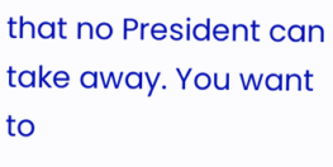that no President can take away. You want to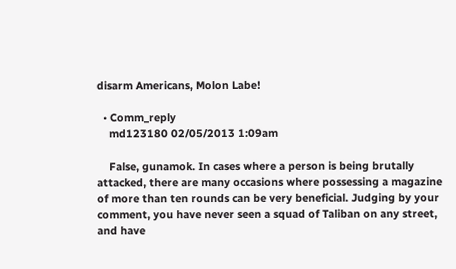disarm Americans, Molon Labe!

  • Comm_reply
    md123180 02/05/2013 1:09am

    False, gunamok. In cases where a person is being brutally attacked, there are many occasions where possessing a magazine of more than ten rounds can be very beneficial. Judging by your comment, you have never seen a squad of Taliban on any street, and have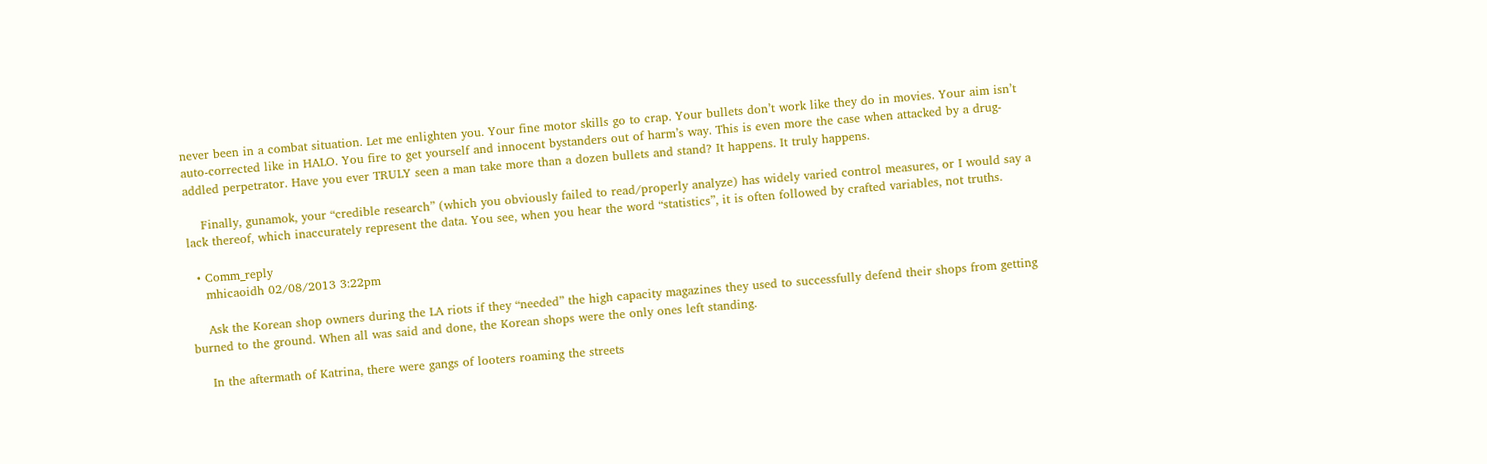never been in a combat situation. Let me enlighten you. Your fine motor skills go to crap. Your bullets don’t work like they do in movies. Your aim isn’t auto-corrected like in HALO. You fire to get yourself and innocent bystanders out of harm’s way. This is even more the case when attacked by a drug-addled perpetrator. Have you ever TRULY seen a man take more than a dozen bullets and stand? It happens. It truly happens.

    Finally, gunamok, your “credible research” (which you obviously failed to read/properly analyze) has widely varied control measures, or I would say a lack thereof, which inaccurately represent the data. You see, when you hear the word “statistics”, it is often followed by crafted variables, not truths.

  • Comm_reply
    mhicaoidh 02/08/2013 3:22pm

    Ask the Korean shop owners during the LA riots if they “needed” the high capacity magazines they used to successfully defend their shops from getting burned to the ground. When all was said and done, the Korean shops were the only ones left standing.

    In the aftermath of Katrina, there were gangs of looters roaming the streets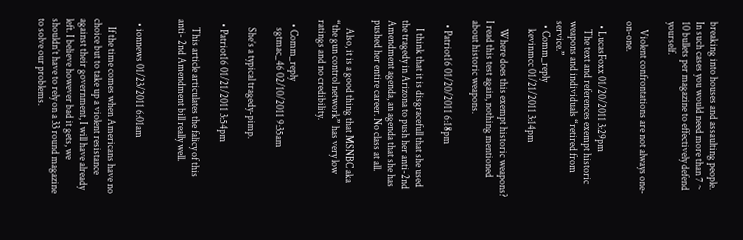breaking into houses and assaulting people. In such cases you would need more than 7 ~ 10 bullets per magazine to effectively defend yourself.

    Violent confrontations are not always one-on-one.

  • LucasFoxx 01/20/2011 3:29pm
    The text and references exempt historic weapons and individuals “retired from service.”
  • Comm_reply
    kevinmcc 01/21/2011 3:14pm

    Where does this exempt historic weapons? I read this test again, nothing mentioned about historic weapons.

  • Patriot16 01/20/2011 6:18pm

    I think that it is disgracefull that she used the tragedy in Arizona to push her anti-2nd Amendment agenda, an agenda that she has pushed her entire career. No class at all.

    Also, it is a good thing that MSNBC aka “the gun control network” has very low ratings and no credibility.

  • Comm_reply
    sgtmac_46 02/10/2011 9:35am

    She’s a typical tragedy-pimp.

  • Patriot16 01/21/2011 3:54pm

    This article articulates the falicy of this anti- 2nd Amendment bill really well.


  • ionnews 01/23/2011 6:01am

    If the time comes when Americans have no choice but to take up a violent resistance against their government, I will have already left. I believe however bad it gets, we shouldn’t have to rely on a 33 round magazine to solve our problems.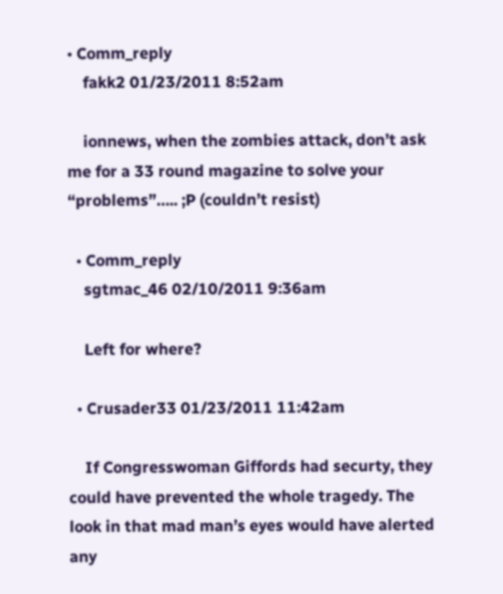• Comm_reply
    fakk2 01/23/2011 8:52am

    ionnews, when the zombies attack, don’t ask me for a 33 round magazine to solve your “problems”….. ;P (couldn’t resist)

  • Comm_reply
    sgtmac_46 02/10/2011 9:36am

    Left for where?

  • Crusader33 01/23/2011 11:42am

    If Congresswoman Giffords had securty, they could have prevented the whole tragedy. The look in that mad man’s eyes would have alerted any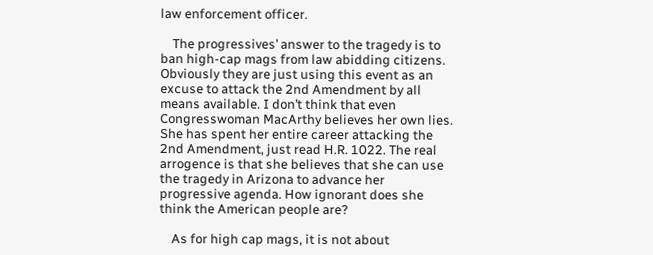law enforcement officer.

    The progressives’ answer to the tragedy is to ban high-cap mags from law abidding citizens. Obviously they are just using this event as an excuse to attack the 2nd Amendment by all means available. I don’t think that even Congresswoman MacArthy believes her own lies. She has spent her entire career attacking the 2nd Amendment, just read H.R. 1022. The real arrogence is that she believes that she can use the tragedy in Arizona to advance her progressive agenda. How ignorant does she think the American people are?

    As for high cap mags, it is not about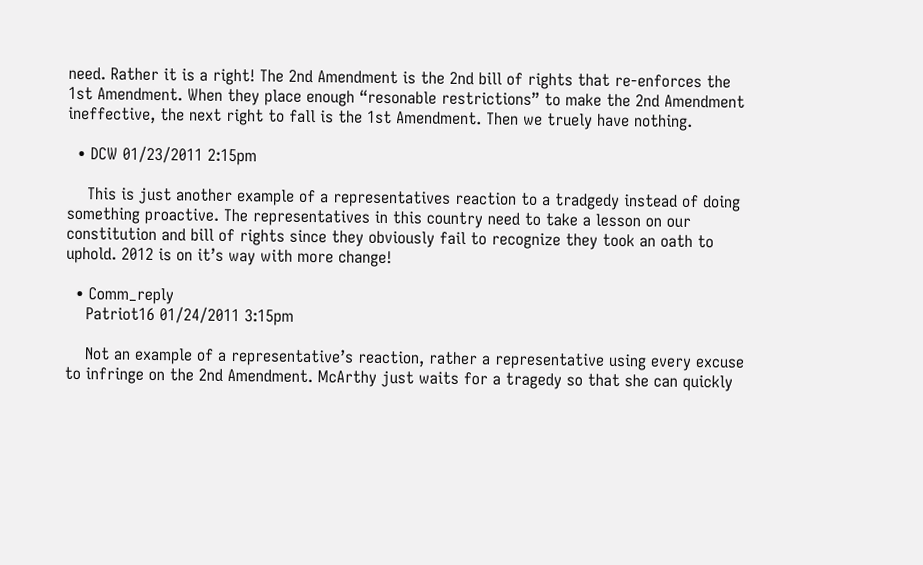need. Rather it is a right! The 2nd Amendment is the 2nd bill of rights that re-enforces the 1st Amendment. When they place enough “resonable restrictions” to make the 2nd Amendment ineffective, the next right to fall is the 1st Amendment. Then we truely have nothing.

  • DCW 01/23/2011 2:15pm

    This is just another example of a representatives reaction to a tradgedy instead of doing something proactive. The representatives in this country need to take a lesson on our constitution and bill of rights since they obviously fail to recognize they took an oath to uphold. 2012 is on it’s way with more change!

  • Comm_reply
    Patriot16 01/24/2011 3:15pm

    Not an example of a representative’s reaction, rather a representative using every excuse to infringe on the 2nd Amendment. McArthy just waits for a tragedy so that she can quickly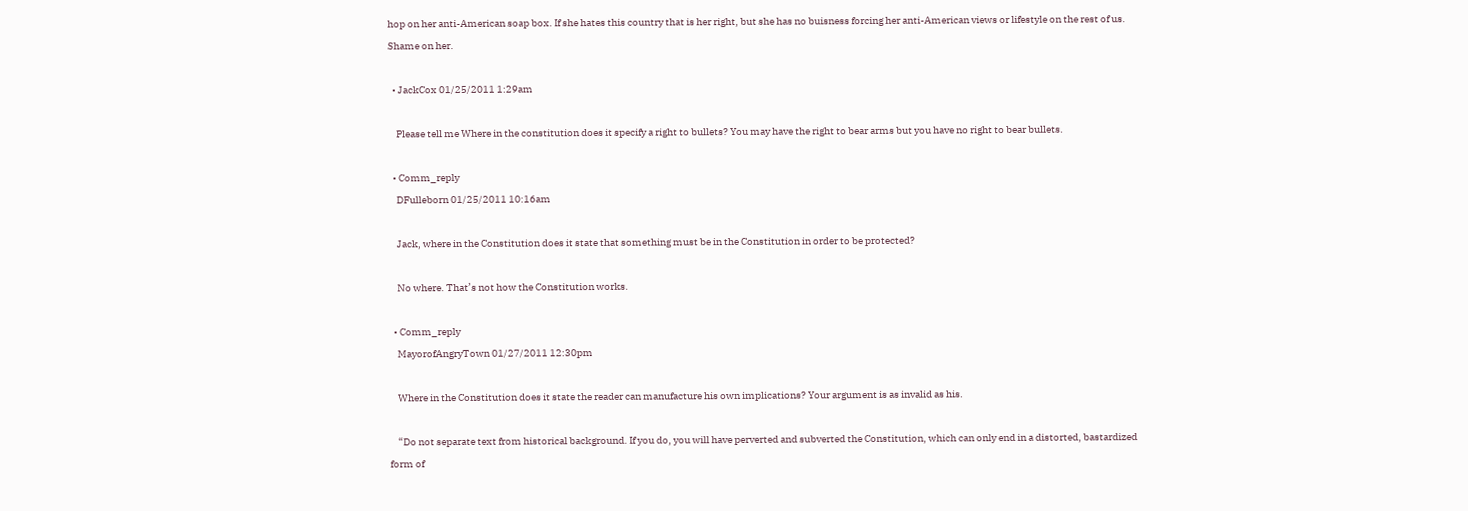hop on her anti-American soap box. If she hates this country that is her right, but she has no buisness forcing her anti-American views or lifestyle on the rest of us. Shame on her.

  • JackCox 01/25/2011 1:29am

    Please tell me Where in the constitution does it specify a right to bullets? You may have the right to bear arms but you have no right to bear bullets.

  • Comm_reply
    DFulleborn 01/25/2011 10:16am

    Jack, where in the Constitution does it state that something must be in the Constitution in order to be protected?

    No where. That’s not how the Constitution works.

  • Comm_reply
    MayorofAngryTown 01/27/2011 12:30pm

    Where in the Constitution does it state the reader can manufacture his own implications? Your argument is as invalid as his.

    “Do not separate text from historical background. If you do, you will have perverted and subverted the Constitution, which can only end in a distorted, bastardized form of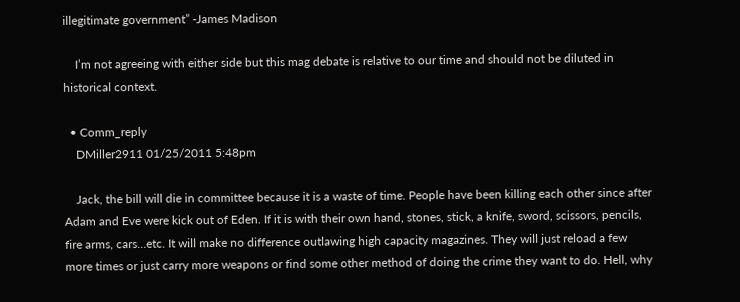illegitimate government” -James Madison

    I’m not agreeing with either side but this mag debate is relative to our time and should not be diluted in historical context.

  • Comm_reply
    DMiller2911 01/25/2011 5:48pm

    Jack, the bill will die in committee because it is a waste of time. People have been killing each other since after Adam and Eve were kick out of Eden. If it is with their own hand, stones, stick, a knife, sword, scissors, pencils, fire arms, cars…etc. It will make no difference outlawing high capacity magazines. They will just reload a few more times or just carry more weapons or find some other method of doing the crime they want to do. Hell, why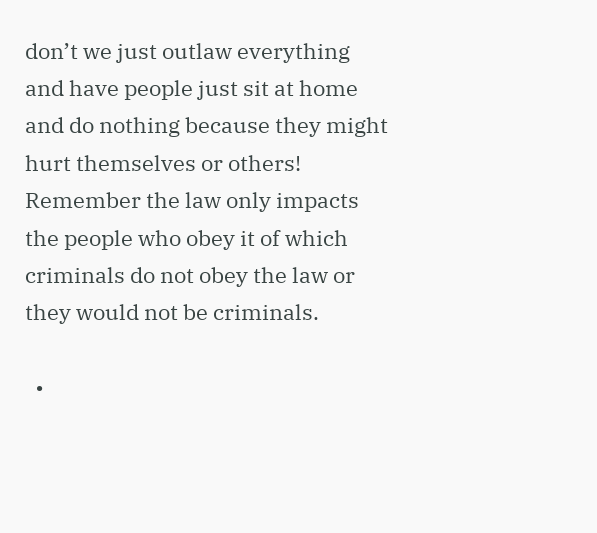don’t we just outlaw everything and have people just sit at home and do nothing because they might hurt themselves or others! Remember the law only impacts the people who obey it of which criminals do not obey the law or they would not be criminals.

  •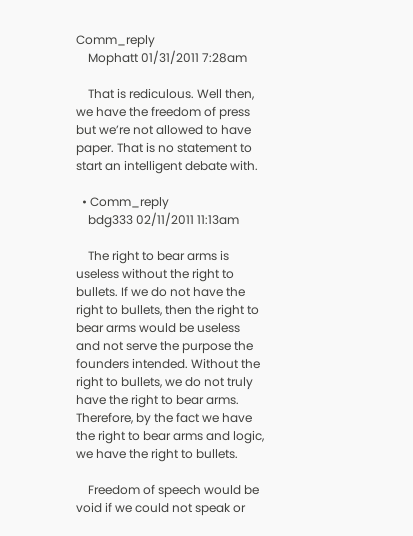Comm_reply
    Mophatt 01/31/2011 7:28am

    That is rediculous. Well then, we have the freedom of press but we’re not allowed to have paper. That is no statement to start an intelligent debate with.

  • Comm_reply
    bdg333 02/11/2011 11:13am

    The right to bear arms is useless without the right to bullets. If we do not have the right to bullets, then the right to bear arms would be useless and not serve the purpose the founders intended. Without the right to bullets, we do not truly have the right to bear arms. Therefore, by the fact we have the right to bear arms and logic, we have the right to bullets.

    Freedom of speech would be void if we could not speak or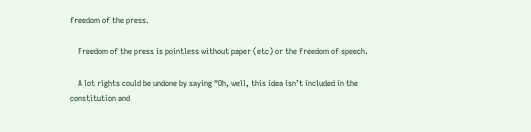freedom of the press.

    Freedom of the press is pointless without paper (etc) or the freedom of speech.

    A lot rights could be undone by saying “Oh, well, this idea isn’t included in the constitution and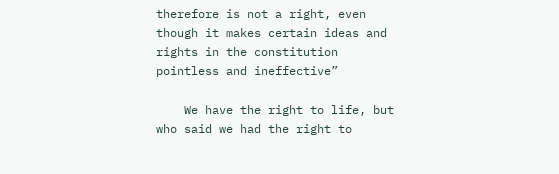therefore is not a right, even though it makes certain ideas and rights in the constitution pointless and ineffective”

    We have the right to life, but who said we had the right to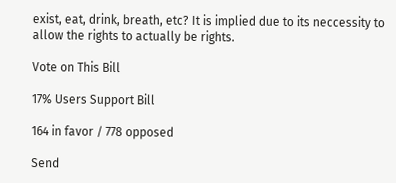exist, eat, drink, breath, etc? It is implied due to its neccessity to allow the rights to actually be rights.

Vote on This Bill

17% Users Support Bill

164 in favor / 778 opposed

Send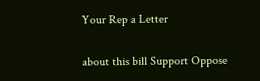Your Rep a Letter

about this bill Support Oppose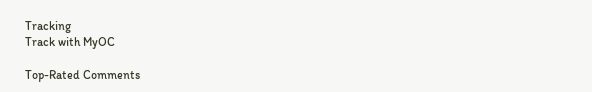Tracking
Track with MyOC

Top-Rated Comments